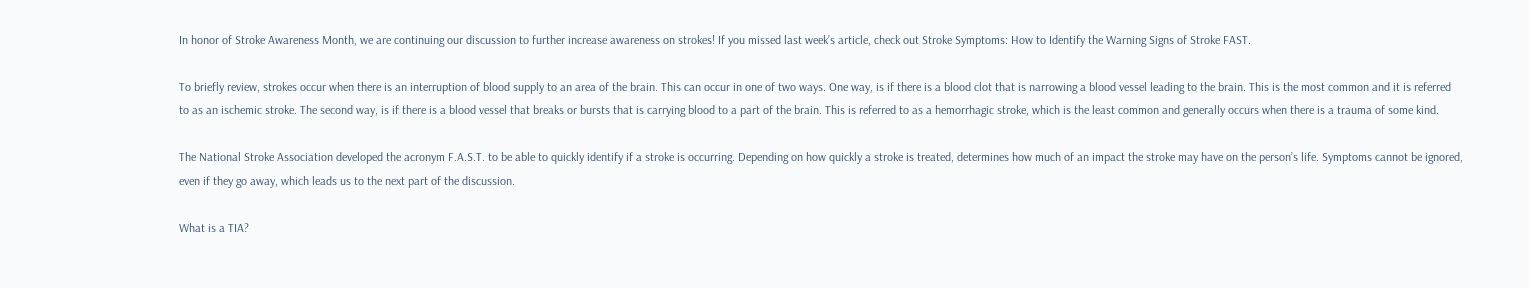In honor of Stroke Awareness Month, we are continuing our discussion to further increase awareness on strokes! If you missed last week’s article, check out Stroke Symptoms: How to Identify the Warning Signs of Stroke FAST.

To briefly review, strokes occur when there is an interruption of blood supply to an area of the brain. This can occur in one of two ways. One way, is if there is a blood clot that is narrowing a blood vessel leading to the brain. This is the most common and it is referred to as an ischemic stroke. The second way, is if there is a blood vessel that breaks or bursts that is carrying blood to a part of the brain. This is referred to as a hemorrhagic stroke, which is the least common and generally occurs when there is a trauma of some kind.

The National Stroke Association developed the acronym F.A.S.T. to be able to quickly identify if a stroke is occurring. Depending on how quickly a stroke is treated, determines how much of an impact the stroke may have on the person’s life. Symptoms cannot be ignored, even if they go away, which leads us to the next part of the discussion.

What is a TIA?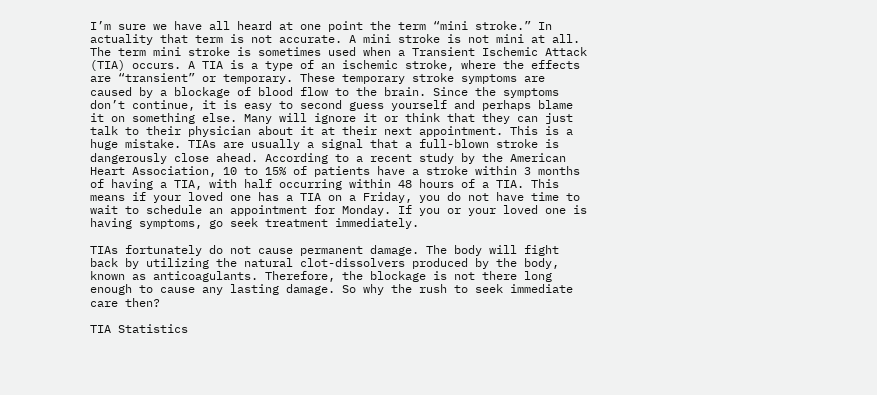I’m sure we have all heard at one point the term “mini stroke.” In actuality that term is not accurate. A mini stroke is not mini at all. The term mini stroke is sometimes used when a Transient Ischemic Attack (TIA) occurs. A TIA is a type of an ischemic stroke, where the effects are “transient” or temporary. These temporary stroke symptoms are caused by a blockage of blood flow to the brain. Since the symptoms don’t continue, it is easy to second guess yourself and perhaps blame it on something else. Many will ignore it or think that they can just talk to their physician about it at their next appointment. This is a huge mistake. TIAs are usually a signal that a full-blown stroke is dangerously close ahead. According to a recent study by the American Heart Association, 10 to 15% of patients have a stroke within 3 months of having a TIA, with half occurring within 48 hours of a TIA. This means if your loved one has a TIA on a Friday, you do not have time to wait to schedule an appointment for Monday. If you or your loved one is having symptoms, go seek treatment immediately.

TIAs fortunately do not cause permanent damage. The body will fight back by utilizing the natural clot-dissolvers produced by the body, known as anticoagulants. Therefore, the blockage is not there long enough to cause any lasting damage. So why the rush to seek immediate care then?

TIA Statistics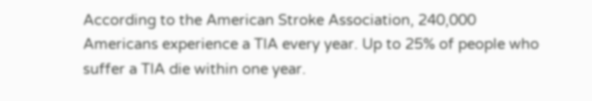According to the American Stroke Association, 240,000 Americans experience a TIA every year. Up to 25% of people who suffer a TIA die within one year.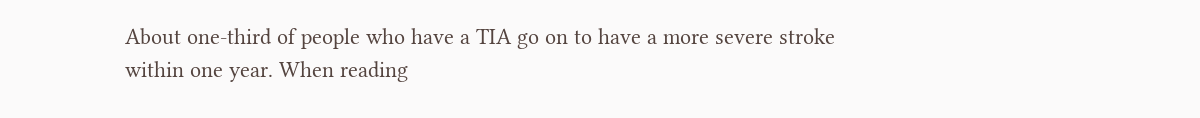About one-third of people who have a TIA go on to have a more severe stroke within one year. When reading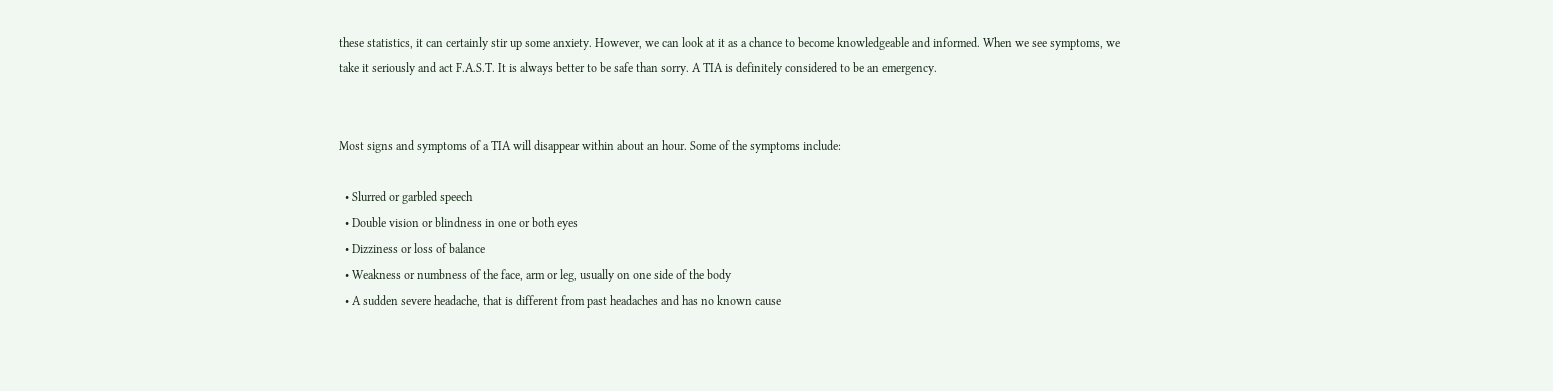these statistics, it can certainly stir up some anxiety. However, we can look at it as a chance to become knowledgeable and informed. When we see symptoms, we take it seriously and act F.A.S.T. It is always better to be safe than sorry. A TIA is definitely considered to be an emergency.


Most signs and symptoms of a TIA will disappear within about an hour. Some of the symptoms include:

  • Slurred or garbled speech
  • Double vision or blindness in one or both eyes
  • Dizziness or loss of balance
  • Weakness or numbness of the face, arm or leg, usually on one side of the body
  • A sudden severe headache, that is different from past headaches and has no known cause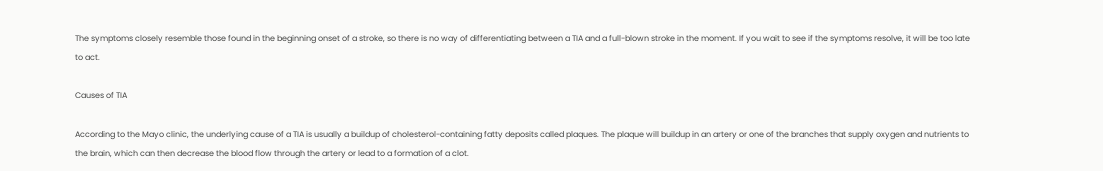The symptoms closely resemble those found in the beginning onset of a stroke, so there is no way of differentiating between a TIA and a full-blown stroke in the moment. If you wait to see if the symptoms resolve, it will be too late to act.

Causes of TIA

According to the Mayo clinic, the underlying cause of a TIA is usually a buildup of cholesterol-containing fatty deposits called plaques. The plaque will buildup in an artery or one of the branches that supply oxygen and nutrients to the brain, which can then decrease the blood flow through the artery or lead to a formation of a clot.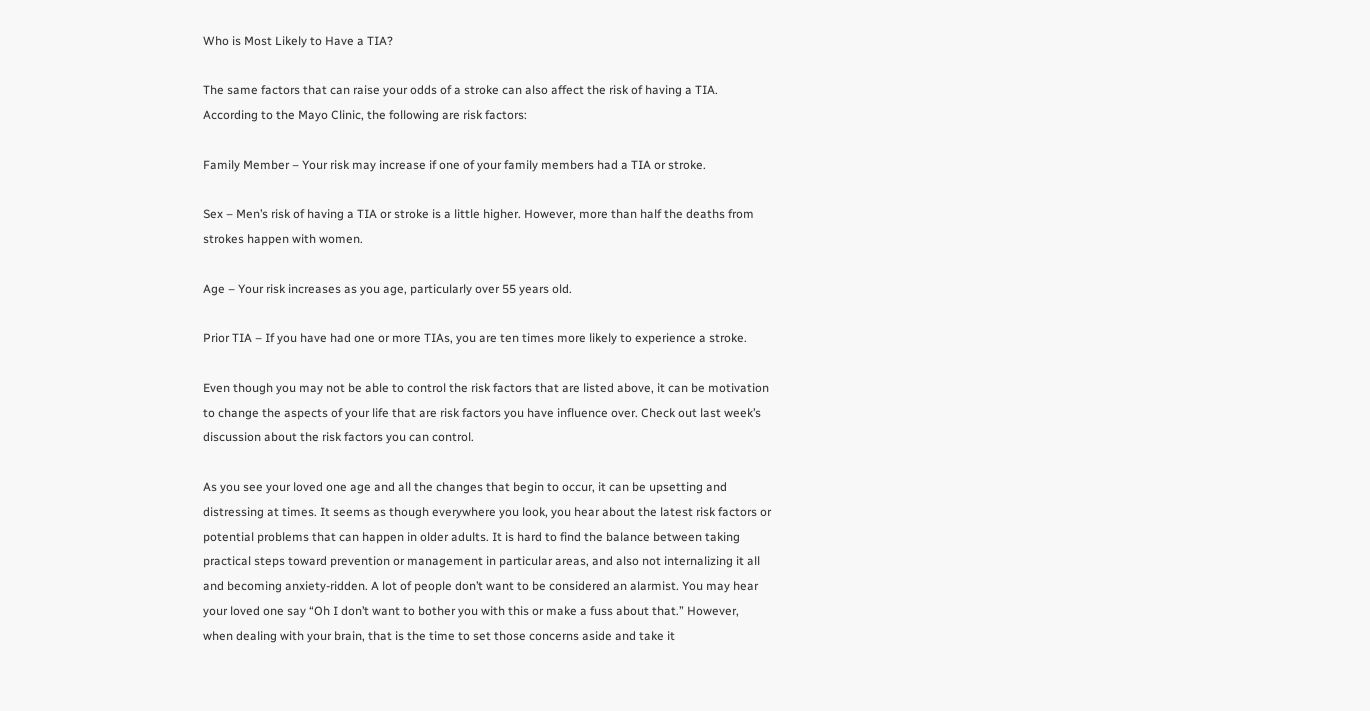Who is Most Likely to Have a TIA?

The same factors that can raise your odds of a stroke can also affect the risk of having a TIA. According to the Mayo Clinic, the following are risk factors:

Family Member – Your risk may increase if one of your family members had a TIA or stroke.

Sex – Men’s risk of having a TIA or stroke is a little higher. However, more than half the deaths from strokes happen with women.

Age – Your risk increases as you age, particularly over 55 years old.

Prior TIA – If you have had one or more TIAs, you are ten times more likely to experience a stroke.

Even though you may not be able to control the risk factors that are listed above, it can be motivation to change the aspects of your life that are risk factors you have influence over. Check out last week’s discussion about the risk factors you can control.

As you see your loved one age and all the changes that begin to occur, it can be upsetting and distressing at times. It seems as though everywhere you look, you hear about the latest risk factors or potential problems that can happen in older adults. It is hard to find the balance between taking practical steps toward prevention or management in particular areas, and also not internalizing it all and becoming anxiety-ridden. A lot of people don’t want to be considered an alarmist. You may hear your loved one say “Oh I don’t want to bother you with this or make a fuss about that.” However, when dealing with your brain, that is the time to set those concerns aside and take it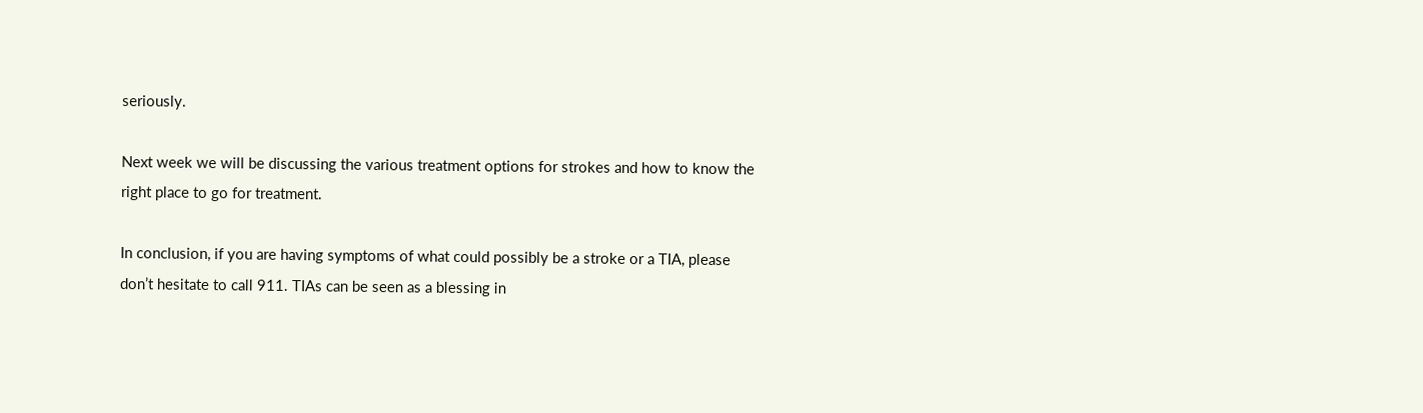seriously.

Next week we will be discussing the various treatment options for strokes and how to know the right place to go for treatment.

In conclusion, if you are having symptoms of what could possibly be a stroke or a TIA, please don’t hesitate to call 911. TIAs can be seen as a blessing in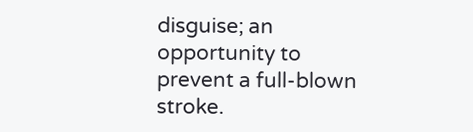disguise; an opportunity to prevent a full-blown stroke.